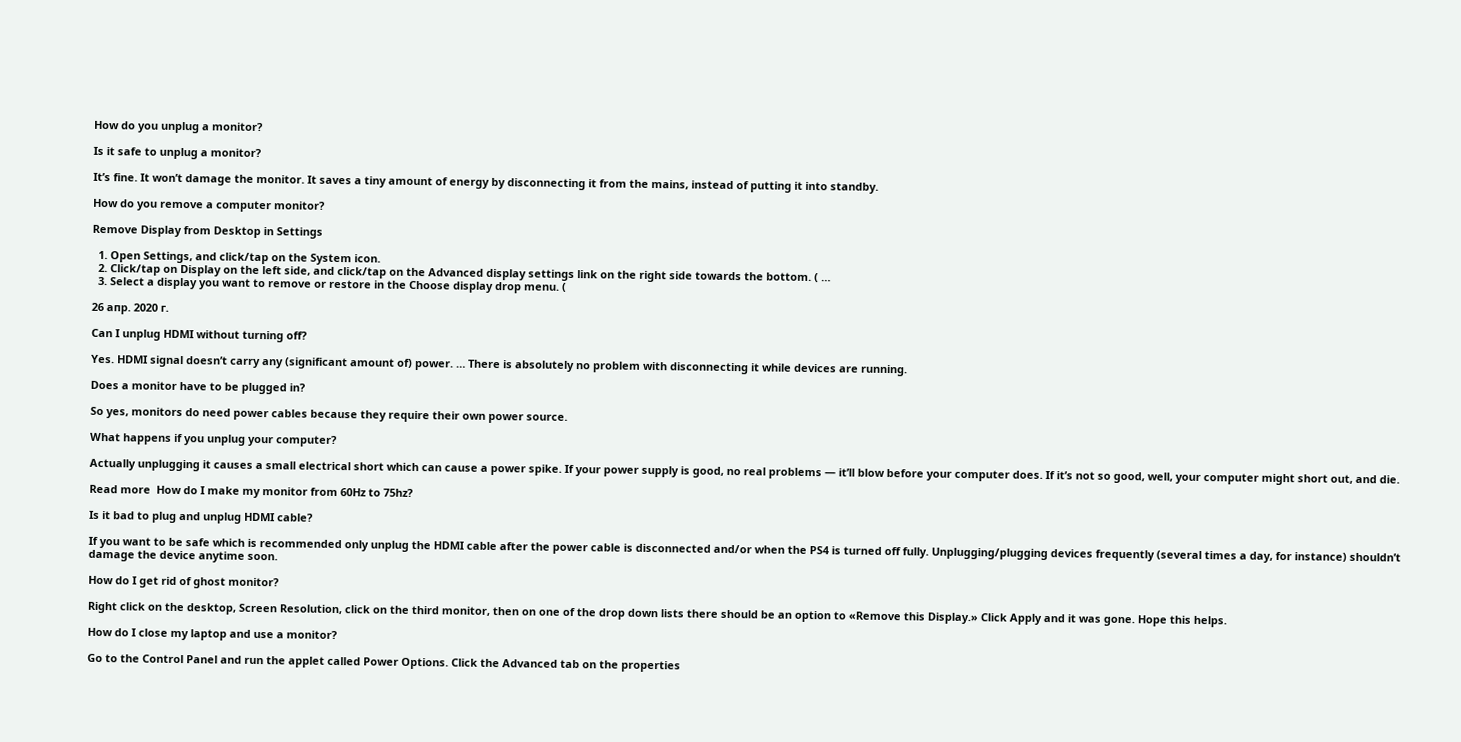How do you unplug a monitor?

Is it safe to unplug a monitor?

It’s fine. It won’t damage the monitor. It saves a tiny amount of energy by disconnecting it from the mains, instead of putting it into standby.

How do you remove a computer monitor?

Remove Display from Desktop in Settings

  1. Open Settings, and click/tap on the System icon.
  2. Click/tap on Display on the left side, and click/tap on the Advanced display settings link on the right side towards the bottom. ( …
  3. Select a display you want to remove or restore in the Choose display drop menu. (

26 апр. 2020 г.

Can I unplug HDMI without turning off?

Yes. HDMI signal doesn’t carry any (significant amount of) power. … There is absolutely no problem with disconnecting it while devices are running.

Does a monitor have to be plugged in?

So yes, monitors do need power cables because they require their own power source.

What happens if you unplug your computer?

Actually unplugging it causes a small electrical short which can cause a power spike. If your power supply is good, no real problems — it’ll blow before your computer does. If it’s not so good, well, your computer might short out, and die.

Read more  How do I make my monitor from 60Hz to 75hz?

Is it bad to plug and unplug HDMI cable?

If you want to be safe which is recommended only unplug the HDMI cable after the power cable is disconnected and/or when the PS4 is turned off fully. Unplugging/plugging devices frequently (several times a day, for instance) shouldn’t damage the device anytime soon.

How do I get rid of ghost monitor?

Right click on the desktop, Screen Resolution, click on the third monitor, then on one of the drop down lists there should be an option to «Remove this Display.» Click Apply and it was gone. Hope this helps.

How do I close my laptop and use a monitor?

Go to the Control Panel and run the applet called Power Options. Click the Advanced tab on the properties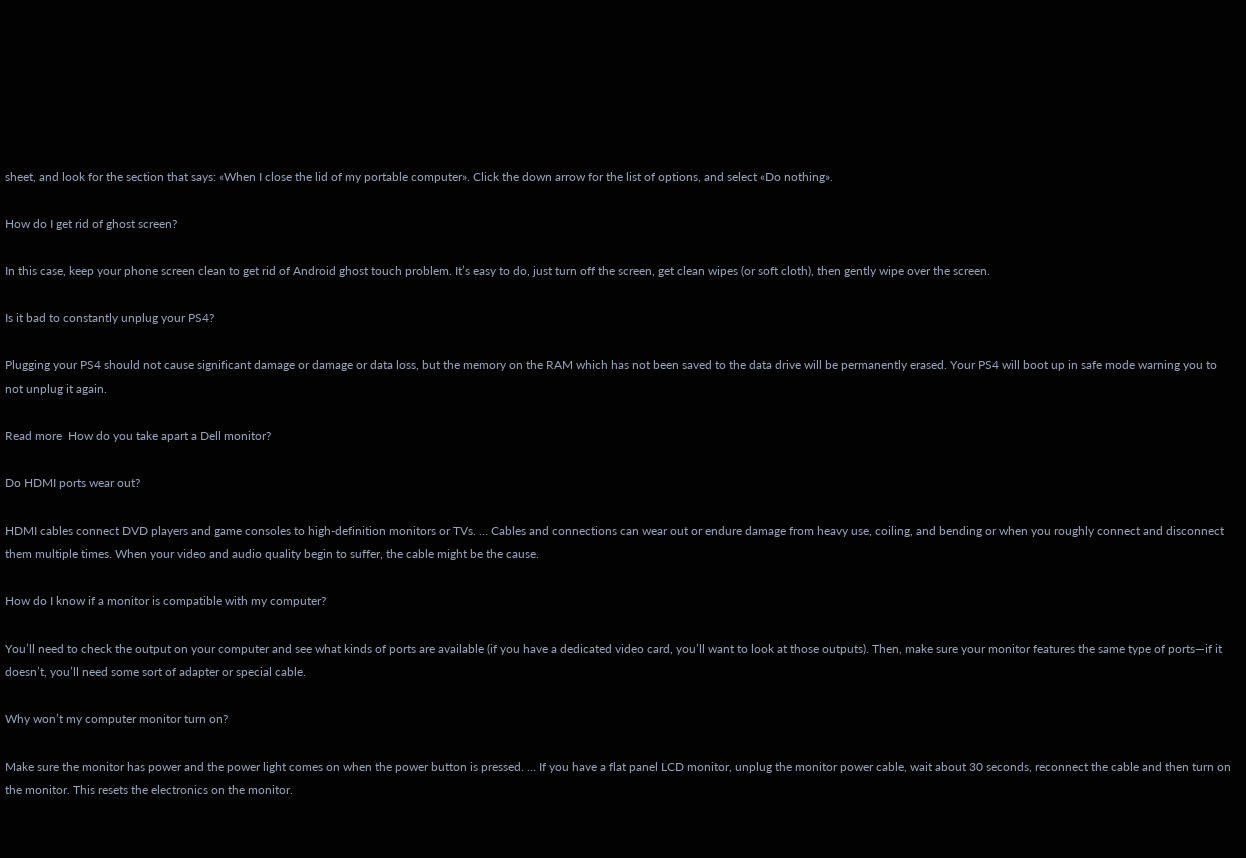sheet, and look for the section that says: «When I close the lid of my portable computer». Click the down arrow for the list of options, and select «Do nothing».

How do I get rid of ghost screen?

In this case, keep your phone screen clean to get rid of Android ghost touch problem. It’s easy to do, just turn off the screen, get clean wipes (or soft cloth), then gently wipe over the screen.

Is it bad to constantly unplug your PS4?

Plugging your PS4 should not cause significant damage or damage or data loss, but the memory on the RAM which has not been saved to the data drive will be permanently erased. Your PS4 will boot up in safe mode warning you to not unplug it again.

Read more  How do you take apart a Dell monitor?

Do HDMI ports wear out?

HDMI cables connect DVD players and game consoles to high-definition monitors or TVs. … Cables and connections can wear out or endure damage from heavy use, coiling, and bending or when you roughly connect and disconnect them multiple times. When your video and audio quality begin to suffer, the cable might be the cause.

How do I know if a monitor is compatible with my computer?

You’ll need to check the output on your computer and see what kinds of ports are available (if you have a dedicated video card, you’ll want to look at those outputs). Then, make sure your monitor features the same type of ports—if it doesn’t, you’ll need some sort of adapter or special cable.

Why won’t my computer monitor turn on?

Make sure the monitor has power and the power light comes on when the power button is pressed. … If you have a flat panel LCD monitor, unplug the monitor power cable, wait about 30 seconds, reconnect the cable and then turn on the monitor. This resets the electronics on the monitor.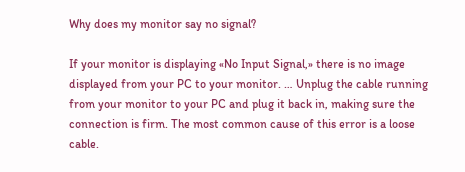Why does my monitor say no signal?

If your monitor is displaying «No Input Signal,» there is no image displayed from your PC to your monitor. … Unplug the cable running from your monitor to your PC and plug it back in, making sure the connection is firm. The most common cause of this error is a loose cable.